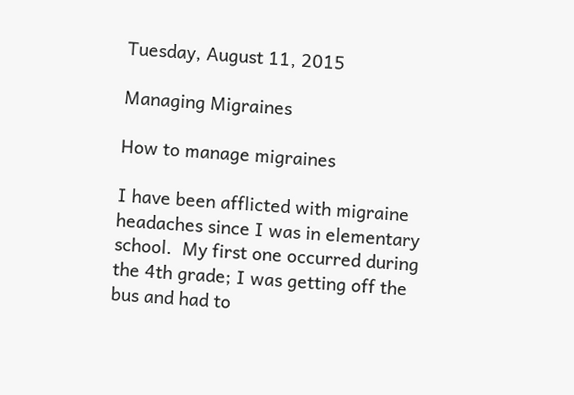Tuesday, August 11, 2015

Managing Migraines

How to manage migraines

I have been afflicted with migraine headaches since I was in elementary school.  My first one occurred during the 4th grade; I was getting off the bus and had to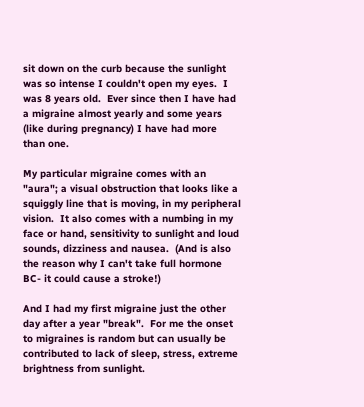sit down on the curb because the sunlight was so intense I couldn't open my eyes.  I was 8 years old.  Ever since then I have had a migraine almost yearly and some years (like during pregnancy) I have had more than one.

My particular migraine comes with an "aura"; a visual obstruction that looks like a squiggly line that is moving, in my peripheral vision.  It also comes with a numbing in my face or hand, sensitivity to sunlight and loud sounds, dizziness and nausea.  (And is also the reason why I can't take full hormone BC- it could cause a stroke!)

And I had my first migraine just the other day after a year "break".  For me the onset to migraines is random but can usually be contributed to lack of sleep, stress, extreme brightness from sunlight.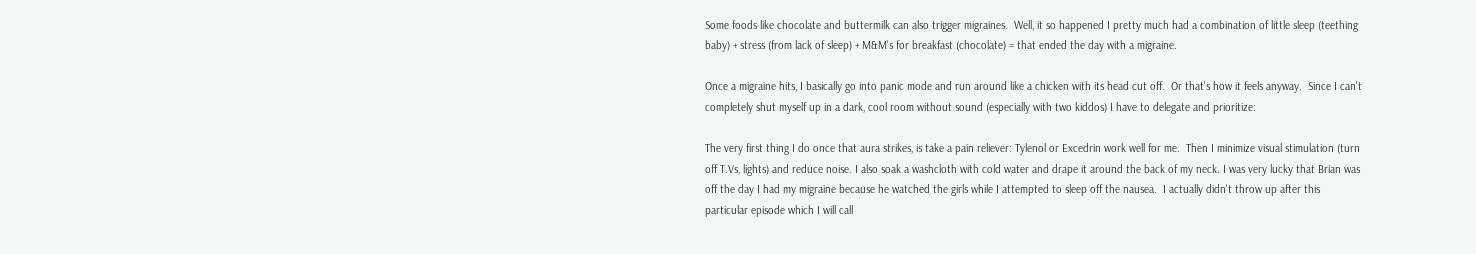Some foods like chocolate and buttermilk can also trigger migraines.  Well, it so happened I pretty much had a combination of little sleep (teething baby) + stress (from lack of sleep) + M&M's for breakfast (chocolate) = that ended the day with a migraine.

Once a migraine hits, I basically go into panic mode and run around like a chicken with its head cut off.  Or that's how it feels anyway.  Since I can't completely shut myself up in a dark, cool room without sound (especially with two kiddos) I have to delegate and prioritize:

The very first thing I do once that aura strikes, is take a pain reliever: Tylenol or Excedrin work well for me.  Then I minimize visual stimulation (turn off T.Vs, lights) and reduce noise. I also soak a washcloth with cold water and drape it around the back of my neck. I was very lucky that Brian was off the day I had my migraine because he watched the girls while I attempted to sleep off the nausea.  I actually didn't throw up after this particular episode which I will call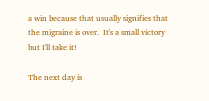a win because that usually signifies that the migraine is over.  It's a small victory but I'll take it!

The next day is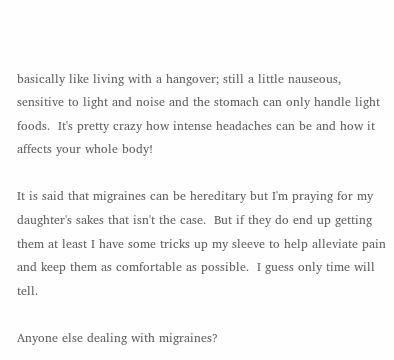basically like living with a hangover; still a little nauseous, sensitive to light and noise and the stomach can only handle light foods.  It's pretty crazy how intense headaches can be and how it affects your whole body!

It is said that migraines can be hereditary but I'm praying for my daughter's sakes that isn't the case.  But if they do end up getting them at least I have some tricks up my sleeve to help alleviate pain and keep them as comfortable as possible.  I guess only time will tell.

Anyone else dealing with migraines?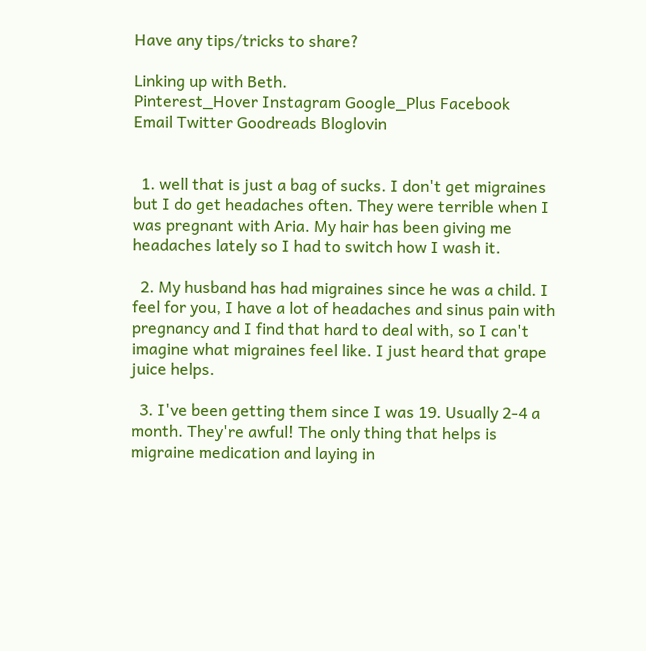Have any tips/tricks to share?

Linking up with Beth.
Pinterest_Hover Instagram Google_Plus Facebook
Email Twitter Goodreads Bloglovin


  1. well that is just a bag of sucks. I don't get migraines but I do get headaches often. They were terrible when I was pregnant with Aria. My hair has been giving me headaches lately so I had to switch how I wash it.

  2. My husband has had migraines since he was a child. I feel for you, I have a lot of headaches and sinus pain with pregnancy and I find that hard to deal with, so I can't imagine what migraines feel like. I just heard that grape juice helps.

  3. I've been getting them since I was 19. Usually 2-4 a month. They're awful! The only thing that helps is migraine medication and laying in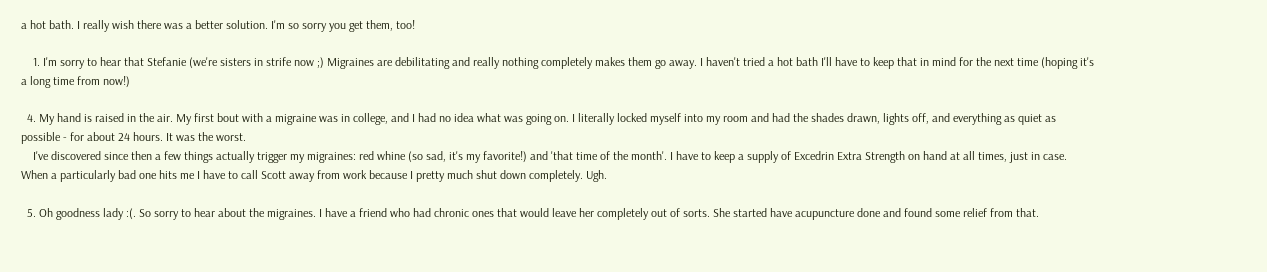a hot bath. I really wish there was a better solution. I'm so sorry you get them, too!

    1. I'm sorry to hear that Stefanie (we're sisters in strife now ;) Migraines are debilitating and really nothing completely makes them go away. I haven't tried a hot bath I'll have to keep that in mind for the next time (hoping it's a long time from now!)

  4. My hand is raised in the air. My first bout with a migraine was in college, and I had no idea what was going on. I literally locked myself into my room and had the shades drawn, lights off, and everything as quiet as possible - for about 24 hours. It was the worst.
    I've discovered since then a few things actually trigger my migraines: red whine (so sad, it's my favorite!) and 'that time of the month'. I have to keep a supply of Excedrin Extra Strength on hand at all times, just in case. When a particularly bad one hits me I have to call Scott away from work because I pretty much shut down completely. Ugh.

  5. Oh goodness lady :(. So sorry to hear about the migraines. I have a friend who had chronic ones that would leave her completely out of sorts. She started have acupuncture done and found some relief from that.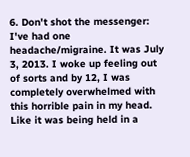6. Don't shot the messenger: I've had one headache/migraine. It was July 3, 2013. I woke up feeling out of sorts and by 12, I was completely overwhelmed with this horrible pain in my head. Like it was being held in a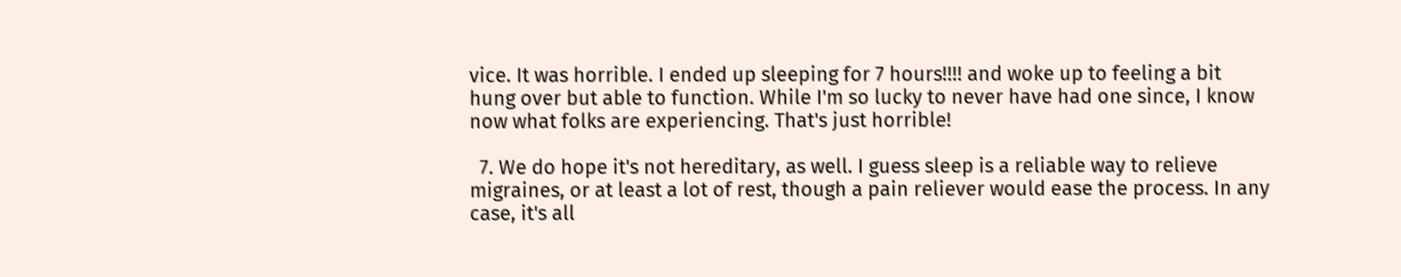vice. It was horrible. I ended up sleeping for 7 hours!!!! and woke up to feeling a bit hung over but able to function. While I'm so lucky to never have had one since, I know now what folks are experiencing. That's just horrible!

  7. We do hope it's not hereditary, as well. I guess sleep is a reliable way to relieve migraines, or at least a lot of rest, though a pain reliever would ease the process. In any case, it's all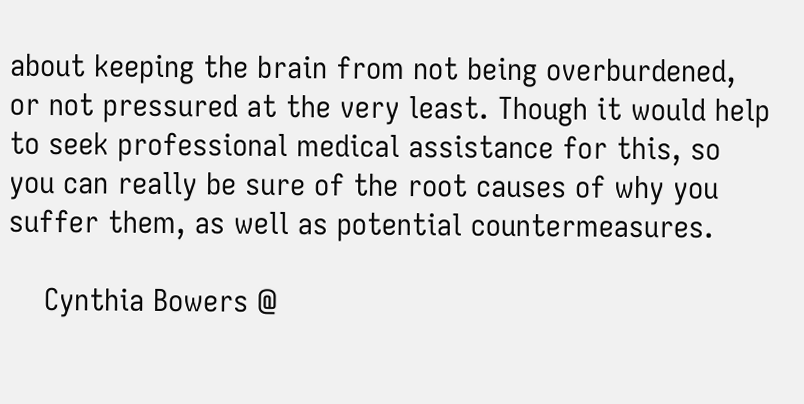about keeping the brain from not being overburdened, or not pressured at the very least. Though it would help to seek professional medical assistance for this, so you can really be sure of the root causes of why you suffer them, as well as potential countermeasures.

    Cynthia Bowers @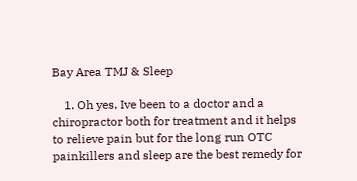Bay Area TMJ & Sleep

    1. Oh yes, Ive been to a doctor and a chiropractor both for treatment and it helps to relieve pain but for the long run OTC painkillers and sleep are the best remedy for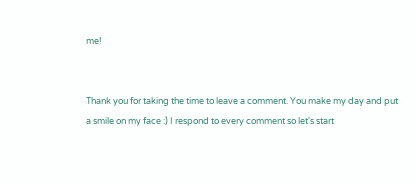me!


Thank you for taking the time to leave a comment. You make my day and put a smile on my face :) I respond to every comment so let's start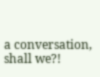a conversation, shall we?!